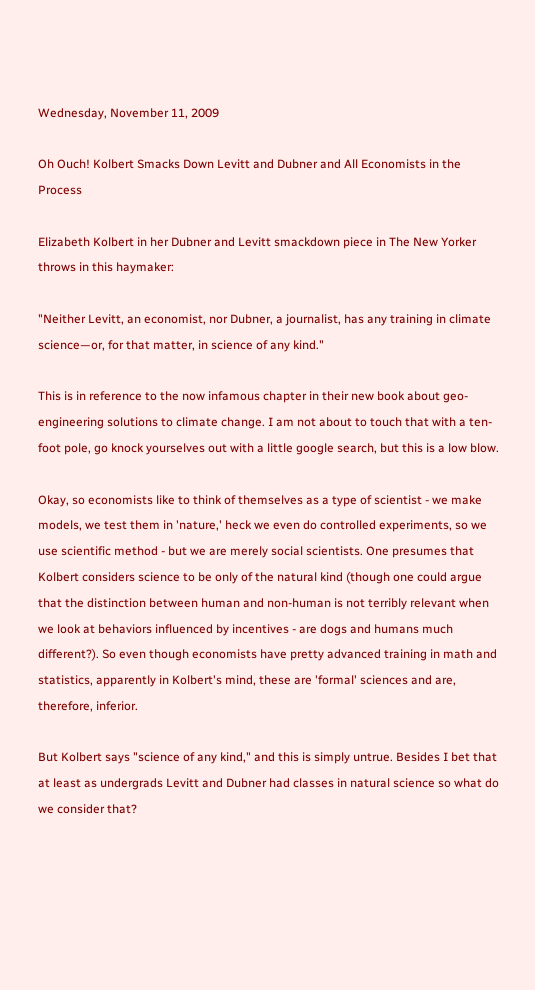Wednesday, November 11, 2009

Oh Ouch! Kolbert Smacks Down Levitt and Dubner and All Economists in the Process

Elizabeth Kolbert in her Dubner and Levitt smackdown piece in The New Yorker throws in this haymaker:

"Neither Levitt, an economist, nor Dubner, a journalist, has any training in climate science—or, for that matter, in science of any kind."

This is in reference to the now infamous chapter in their new book about geo-engineering solutions to climate change. I am not about to touch that with a ten-foot pole, go knock yourselves out with a little google search, but this is a low blow.

Okay, so economists like to think of themselves as a type of scientist - we make models, we test them in 'nature,' heck we even do controlled experiments, so we use scientific method - but we are merely social scientists. One presumes that Kolbert considers science to be only of the natural kind (though one could argue that the distinction between human and non-human is not terribly relevant when we look at behaviors influenced by incentives - are dogs and humans much different?). So even though economists have pretty advanced training in math and statistics, apparently in Kolbert's mind, these are 'formal' sciences and are, therefore, inferior.

But Kolbert says "science of any kind," and this is simply untrue. Besides I bet that at least as undergrads Levitt and Dubner had classes in natural science so what do we consider that?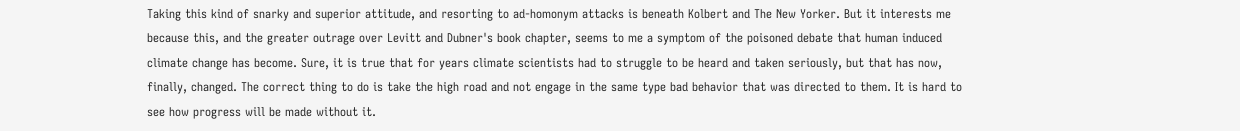Taking this kind of snarky and superior attitude, and resorting to ad-homonym attacks is beneath Kolbert and The New Yorker. But it interests me because this, and the greater outrage over Levitt and Dubner's book chapter, seems to me a symptom of the poisoned debate that human induced climate change has become. Sure, it is true that for years climate scientists had to struggle to be heard and taken seriously, but that has now, finally, changed. The correct thing to do is take the high road and not engage in the same type bad behavior that was directed to them. It is hard to see how progress will be made without it.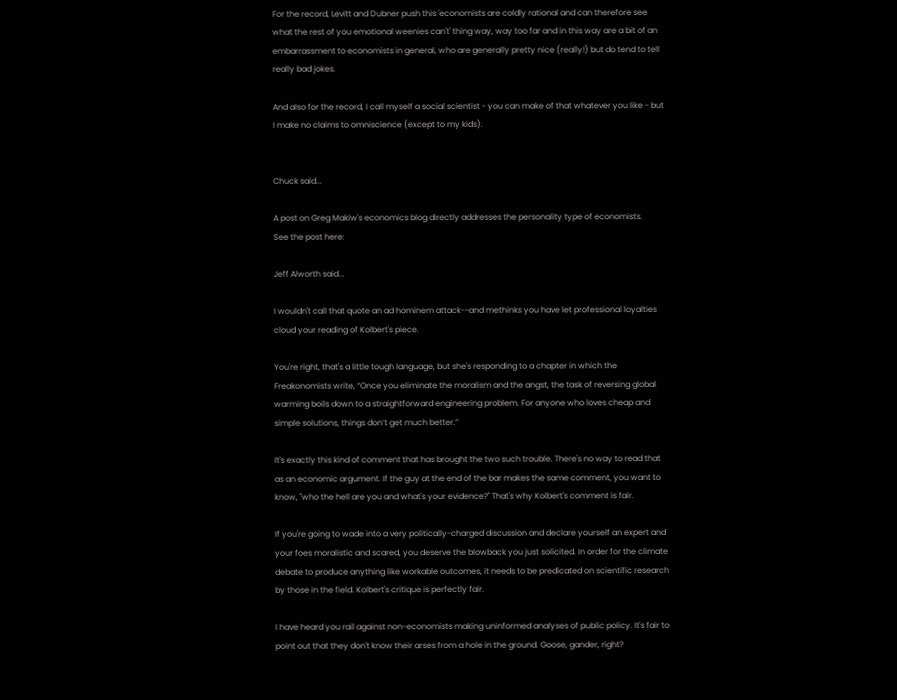For the record, Levitt and Dubner push this 'economists are coldly rational and can therefore see what the rest of you emotional weenies can't' thing way, way too far and in this way are a bit of an embarrassment to economists in general, who are generally pretty nice (really!) but do tend to tell really bad jokes.

And also for the record, I call myself a social scientist - you can make of that whatever you like - but I make no claims to omniscience (except to my kids).


Chuck said...

A post on Greg Makiw's economics blog directly addresses the personality type of economists.
See the post here:

Jeff Alworth said...

I wouldn't call that quote an ad hominem attack--and methinks you have let professional loyalties cloud your reading of Kolbert's piece.

You're right, that's a little tough language, but she's responding to a chapter in which the Freakonomists write, “Once you eliminate the moralism and the angst, the task of reversing global warming boils down to a straightforward engineering problem. For anyone who loves cheap and simple solutions, things don’t get much better.”

It's exactly this kind of comment that has brought the two such trouble. There's no way to read that as an economic argument. If the guy at the end of the bar makes the same comment, you want to know, "who the hell are you and what's your evidence?" That's why Kolbert's comment is fair.

If you're going to wade into a very politically-charged discussion and declare yourself an expert and your foes moralistic and scared, you deserve the blowback you just solicited. In order for the climate debate to produce anything like workable outcomes, it needs to be predicated on scientific research by those in the field. Kolbert's critique is perfectly fair.

I have heard you rail against non-economists making uninformed analyses of public policy. It's fair to point out that they don't know their arses from a hole in the ground. Goose, gander, right?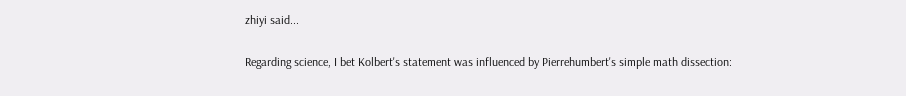zhiyi said...

Regarding science, I bet Kolbert's statement was influenced by Pierrehumbert's simple math dissection: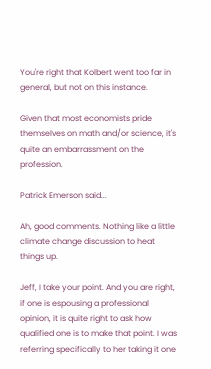You're right that Kolbert went too far in general, but not on this instance.

Given that most economists pride themselves on math and/or science, it's quite an embarrassment on the profession.

Patrick Emerson said...

Ah, good comments. Nothing like a little climate change discussion to heat things up.

Jeff, I take your point. And you are right, if one is espousing a professional opinion, it is quite right to ask how qualified one is to make that point. I was referring specifically to her taking it one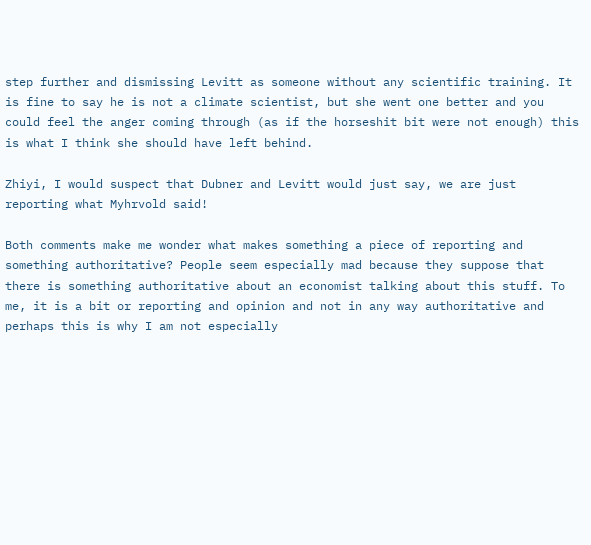step further and dismissing Levitt as someone without any scientific training. It is fine to say he is not a climate scientist, but she went one better and you could feel the anger coming through (as if the horseshit bit were not enough) this is what I think she should have left behind.

Zhiyi, I would suspect that Dubner and Levitt would just say, we are just reporting what Myhrvold said!

Both comments make me wonder what makes something a piece of reporting and something authoritative? People seem especially mad because they suppose that there is something authoritative about an economist talking about this stuff. To me, it is a bit or reporting and opinion and not in any way authoritative and perhaps this is why I am not especially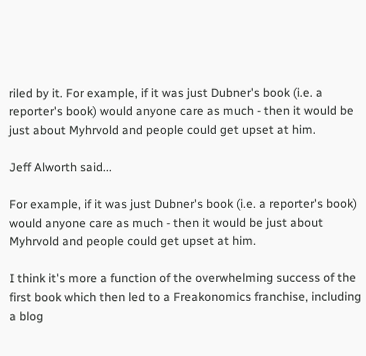riled by it. For example, if it was just Dubner's book (i.e. a reporter's book) would anyone care as much - then it would be just about Myhrvold and people could get upset at him.

Jeff Alworth said...

For example, if it was just Dubner's book (i.e. a reporter's book) would anyone care as much - then it would be just about Myhrvold and people could get upset at him.

I think it's more a function of the overwhelming success of the first book which then led to a Freakonomics franchise, including a blog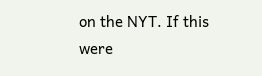on the NYT. If this were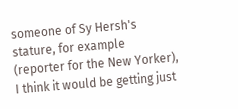someone of Sy Hersh's stature, for example (reporter for the New Yorker), I think it would be getting just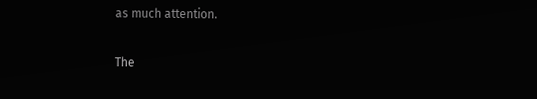as much attention.

The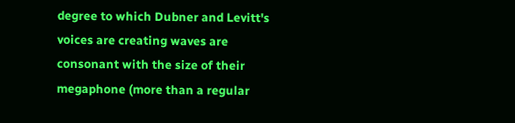degree to which Dubner and Levitt's voices are creating waves are consonant with the size of their megaphone (more than a regular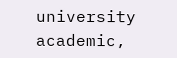university academic,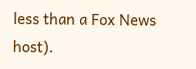less than a Fox News host).